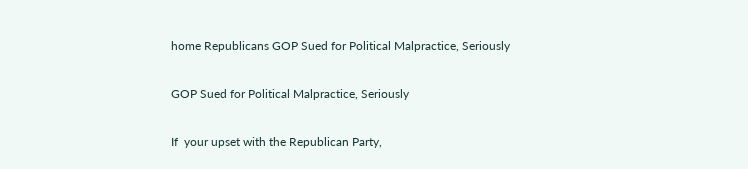home Republicans GOP Sued for Political Malpractice, Seriously

GOP Sued for Political Malpractice, Seriously

If  your upset with the Republican Party,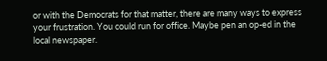or with the Democrats for that matter, there are many ways to express your frustration. You could run for office. Maybe pen an op-ed in the local newspaper.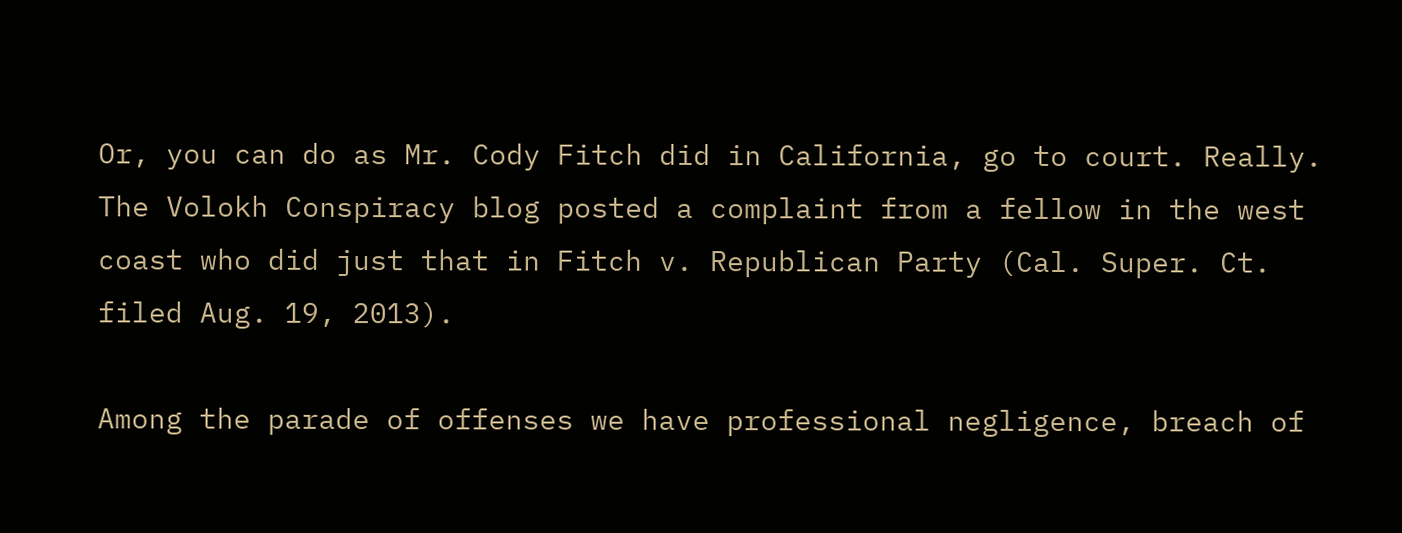Or, you can do as Mr. Cody Fitch did in California, go to court. Really. The Volokh Conspiracy blog posted a complaint from a fellow in the west coast who did just that in Fitch v. Republican Party (Cal. Super. Ct. filed Aug. 19, 2013).

Among the parade of offenses we have professional negligence, breach of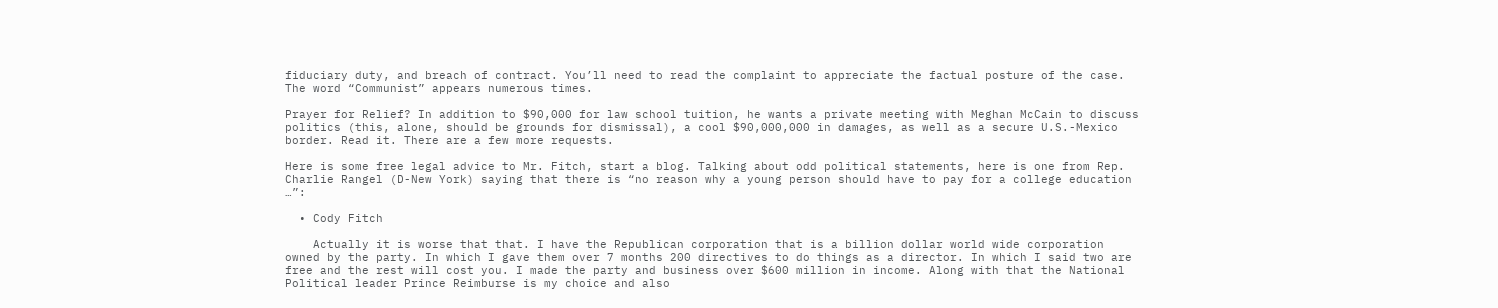fiduciary duty, and breach of contract. You’ll need to read the complaint to appreciate the factual posture of the case. The word “Communist” appears numerous times.

Prayer for Relief? In addition to $90,000 for law school tuition, he wants a private meeting with Meghan McCain to discuss politics (this, alone, should be grounds for dismissal), a cool $90,000,000 in damages, as well as a secure U.S.-Mexico border. Read it. There are a few more requests.

Here is some free legal advice to Mr. Fitch, start a blog. Talking about odd political statements, here is one from Rep. Charlie Rangel (D-New York) saying that there is “no reason why a young person should have to pay for a college education …”:

  • Cody Fitch

    Actually it is worse that that. I have the Republican corporation that is a billion dollar world wide corporation owned by the party. In which I gave them over 7 months 200 directives to do things as a director. In which I said two are free and the rest will cost you. I made the party and business over $600 million in income. Along with that the National Political leader Prince Reimburse is my choice and also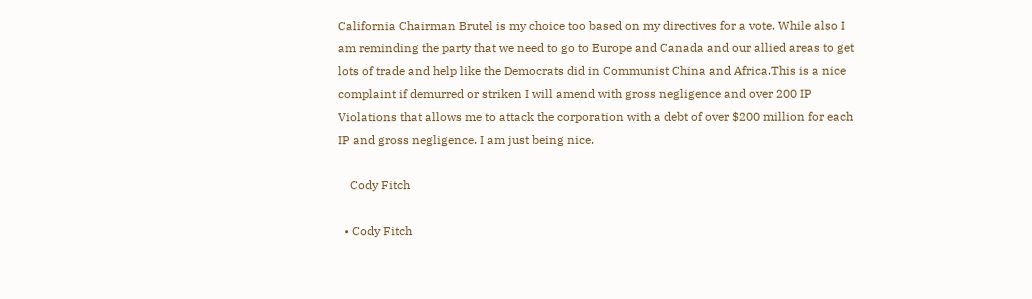California Chairman Brutel is my choice too based on my directives for a vote. While also I am reminding the party that we need to go to Europe and Canada and our allied areas to get lots of trade and help like the Democrats did in Communist China and Africa.This is a nice complaint if demurred or striken I will amend with gross negligence and over 200 IP Violations that allows me to attack the corporation with a debt of over $200 million for each IP and gross negligence. I am just being nice.

    Cody Fitch

  • Cody Fitch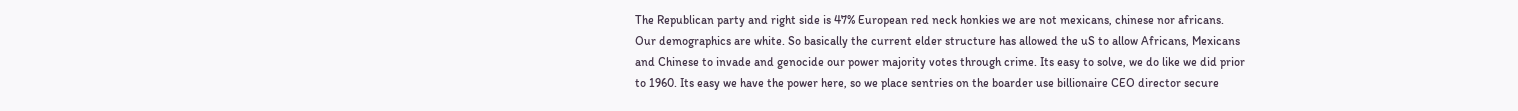The Republican party and right side is 47% European red neck honkies we are not mexicans, chinese nor africans. Our demographics are white. So basically the current elder structure has allowed the uS to allow Africans, Mexicans and Chinese to invade and genocide our power majority votes through crime. Its easy to solve, we do like we did prior to 1960. Its easy we have the power here, so we place sentries on the boarder use billionaire CEO director secure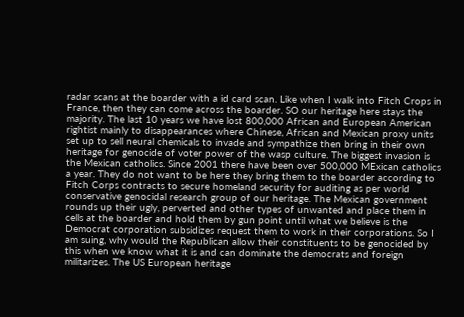radar scans at the boarder with a id card scan. Like when I walk into Fitch Crops in France, then they can come across the boarder. SO our heritage here stays the majority. The last 10 years we have lost 800,000 African and European American rightist mainly to disappearances where Chinese, African and Mexican proxy units set up to sell neural chemicals to invade and sympathize then bring in their own heritage for genocide of voter power of the wasp culture. The biggest invasion is the Mexican catholics. Since 2001 there have been over 500,000 MExican catholics a year. They do not want to be here they bring them to the boarder according to Fitch Corps contracts to secure homeland security for auditing as per world conservative genocidal research group of our heritage. The Mexican government rounds up their ugly, perverted and other types of unwanted and place them in cells at the boarder and hold them by gun point until what we believe is the Democrat corporation subsidizes request them to work in their corporations. So I am suing, why would the Republican allow their constituents to be genocided by this when we know what it is and can dominate the democrats and foreign militarizes. The US European heritage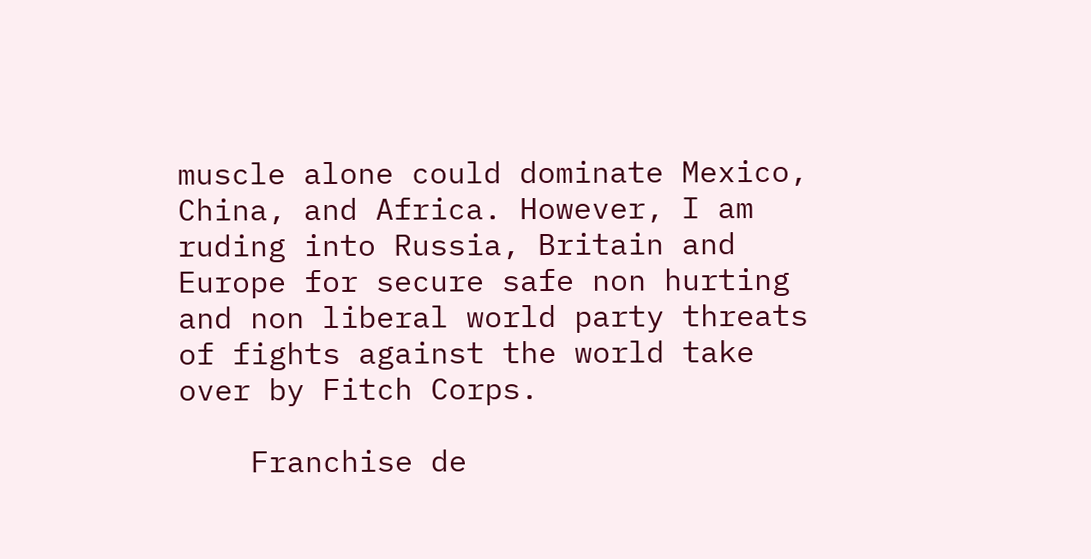muscle alone could dominate Mexico, China, and Africa. However, I am ruding into Russia, Britain and Europe for secure safe non hurting and non liberal world party threats of fights against the world take over by Fitch Corps.

    Franchise de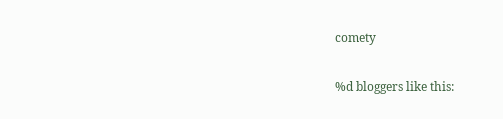comety

%d bloggers like this: